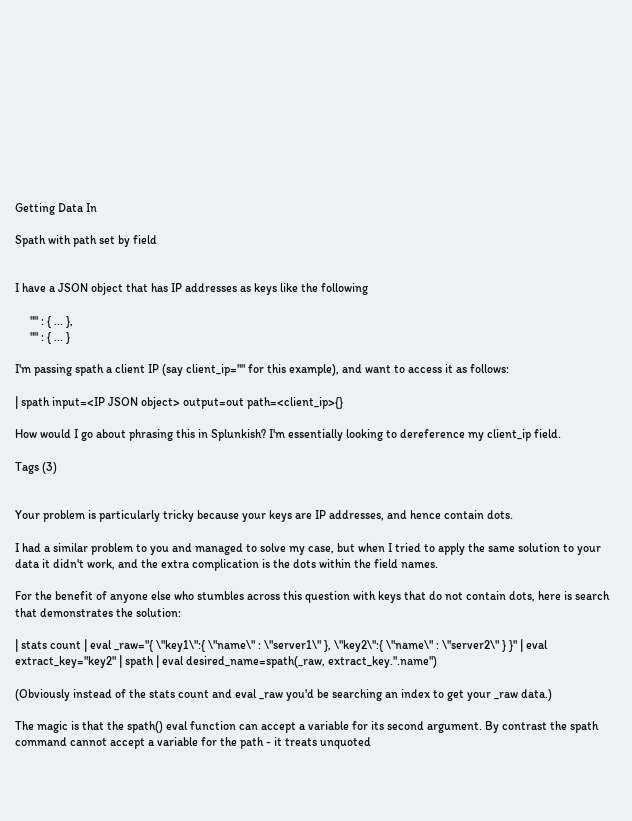Getting Data In

Spath with path set by field


I have a JSON object that has IP addresses as keys like the following

     "" : { ... },
     "" : { ... }

I'm passing spath a client IP (say client_ip="" for this example), and want to access it as follows:

| spath input=<IP JSON object> output=out path=<client_ip>{}

How would I go about phrasing this in Splunkish? I'm essentially looking to dereference my client_ip field.

Tags (3)


Your problem is particularly tricky because your keys are IP addresses, and hence contain dots.

I had a similar problem to you and managed to solve my case, but when I tried to apply the same solution to your data it didn't work, and the extra complication is the dots within the field names.

For the benefit of anyone else who stumbles across this question with keys that do not contain dots, here is search that demonstrates the solution:

| stats count | eval _raw="{ \"key1\":{ \"name\" : \"server1\" }, \"key2\":{ \"name\" : \"server2\" } }" | eval extract_key="key2" | spath | eval desired_name=spath(_raw, extract_key.".name")

(Obviously instead of the stats count and eval _raw you'd be searching an index to get your _raw data.)

The magic is that the spath() eval function can accept a variable for its second argument. By contrast the spath command cannot accept a variable for the path - it treats unquoted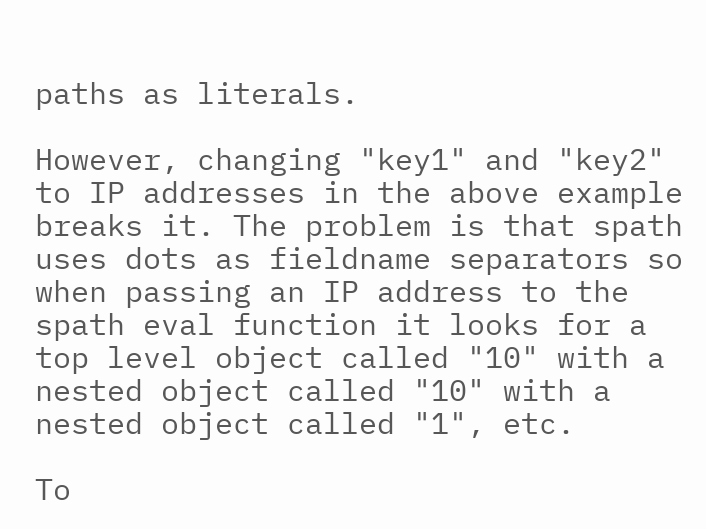paths as literals.

However, changing "key1" and "key2" to IP addresses in the above example breaks it. The problem is that spath uses dots as fieldname separators so when passing an IP address to the spath eval function it looks for a top level object called "10" with a nested object called "10" with a nested object called "1", etc.

To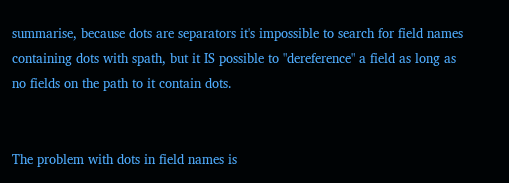summarise, because dots are separators it's impossible to search for field names containing dots with spath, but it IS possible to "dereference" a field as long as no fields on the path to it contain dots.


The problem with dots in field names is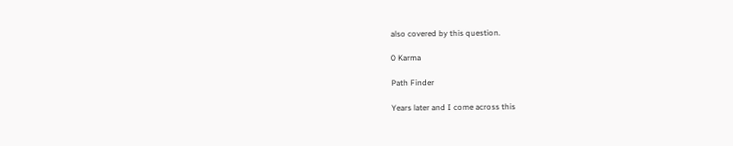also covered by this question.

0 Karma

Path Finder

Years later and I come across this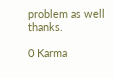problem as well thanks.

0 Karma